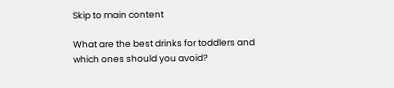Skip to main content

What are the best drinks for toddlers and which ones should you avoid?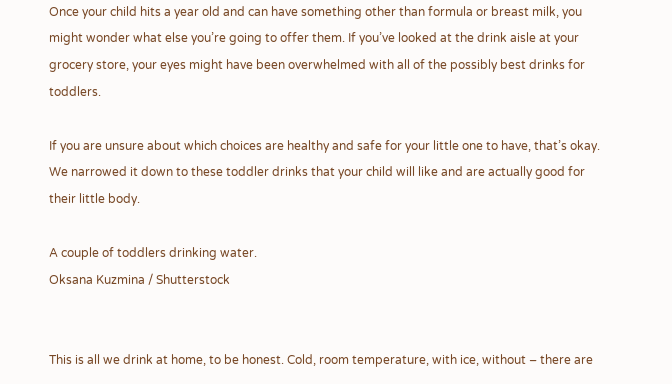Once your child hits a year old and can have something other than formula or breast milk, you might wonder what else you’re going to offer them. If you’ve looked at the drink aisle at your grocery store, your eyes might have been overwhelmed with all of the possibly best drinks for toddlers.

If you are unsure about which choices are healthy and safe for your little one to have, that’s okay. We narrowed it down to these toddler drinks that your child will like and are actually good for their little body.

A couple of toddlers drinking water.
Oksana Kuzmina / Shutterstock


This is all we drink at home, to be honest. Cold, room temperature, with ice, without – there are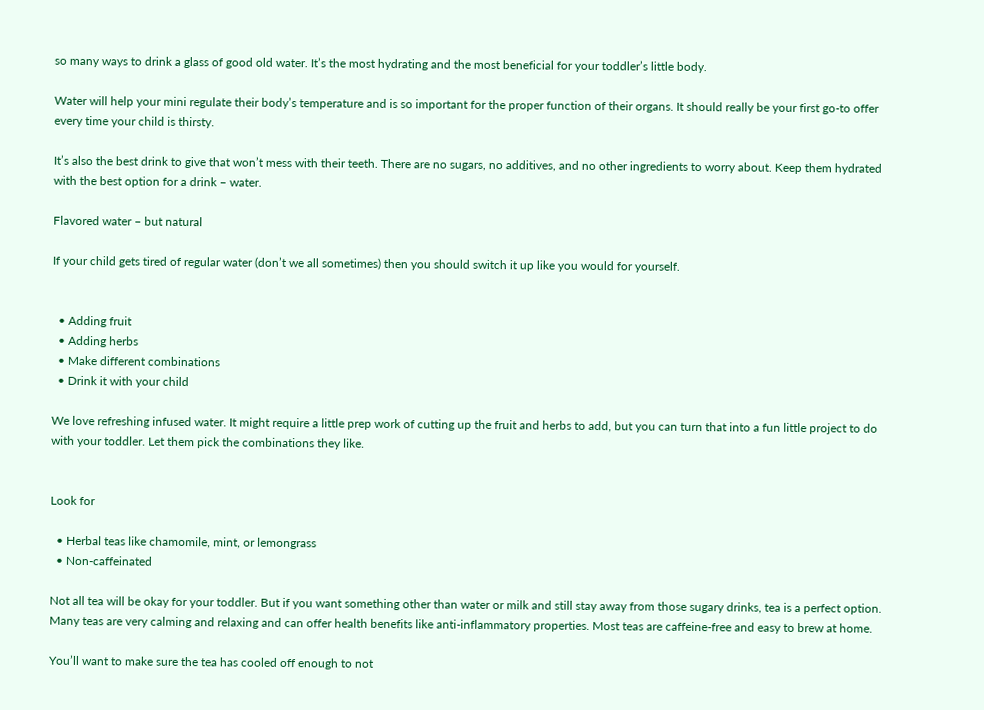so many ways to drink a glass of good old water. It’s the most hydrating and the most beneficial for your toddler’s little body.

Water will help your mini regulate their body’s temperature and is so important for the proper function of their organs. It should really be your first go-to offer every time your child is thirsty.

It’s also the best drink to give that won’t mess with their teeth. There are no sugars, no additives, and no other ingredients to worry about. Keep them hydrated with the best option for a drink – water.

Flavored water – but natural

If your child gets tired of regular water (don’t we all sometimes) then you should switch it up like you would for yourself.


  • Adding fruit
  • Adding herbs
  • Make different combinations
  • Drink it with your child

We love refreshing infused water. It might require a little prep work of cutting up the fruit and herbs to add, but you can turn that into a fun little project to do with your toddler. Let them pick the combinations they like.


Look for

  • Herbal teas like chamomile, mint, or lemongrass
  • Non-caffeinated

Not all tea will be okay for your toddler. But if you want something other than water or milk and still stay away from those sugary drinks, tea is a perfect option. Many teas are very calming and relaxing and can offer health benefits like anti-inflammatory properties. Most teas are caffeine-free and easy to brew at home.

You’ll want to make sure the tea has cooled off enough to not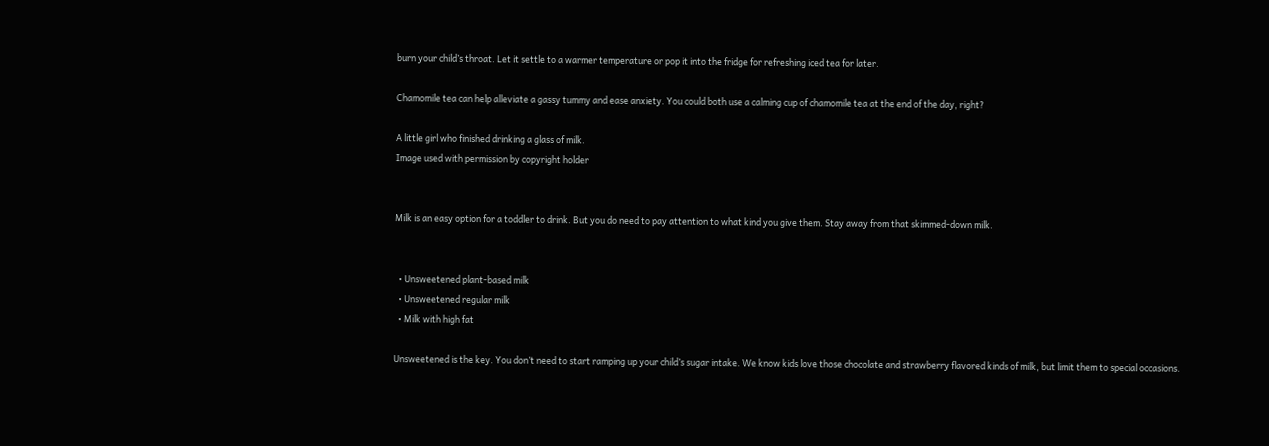burn your child’s throat. Let it settle to a warmer temperature or pop it into the fridge for refreshing iced tea for later.

Chamomile tea can help alleviate a gassy tummy and ease anxiety. You could both use a calming cup of chamomile tea at the end of the day, right?

A little girl who finished drinking a glass of milk.
Image used with permission by copyright holder


Milk is an easy option for a toddler to drink. But you do need to pay attention to what kind you give them. Stay away from that skimmed-down milk.


  • Unsweetened plant-based milk
  • Unsweetened regular milk
  • Milk with high fat

Unsweetened is the key. You don’t need to start ramping up your child’s sugar intake. We know kids love those chocolate and strawberry flavored kinds of milk, but limit them to special occasions.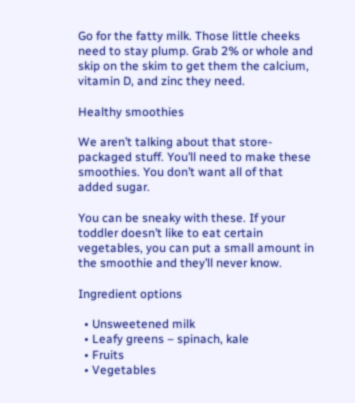Go for the fatty milk. Those little cheeks need to stay plump. Grab 2% or whole and skip on the skim to get them the calcium, vitamin D, and zinc they need.

Healthy smoothies

We aren’t talking about that store-packaged stuff. You’ll need to make these smoothies. You don’t want all of that added sugar.

You can be sneaky with these. If your toddler doesn’t like to eat certain vegetables, you can put a small amount in the smoothie and they’ll never know.

Ingredient options

  • Unsweetened milk
  • Leafy greens – spinach, kale
  • Fruits
  • Vegetables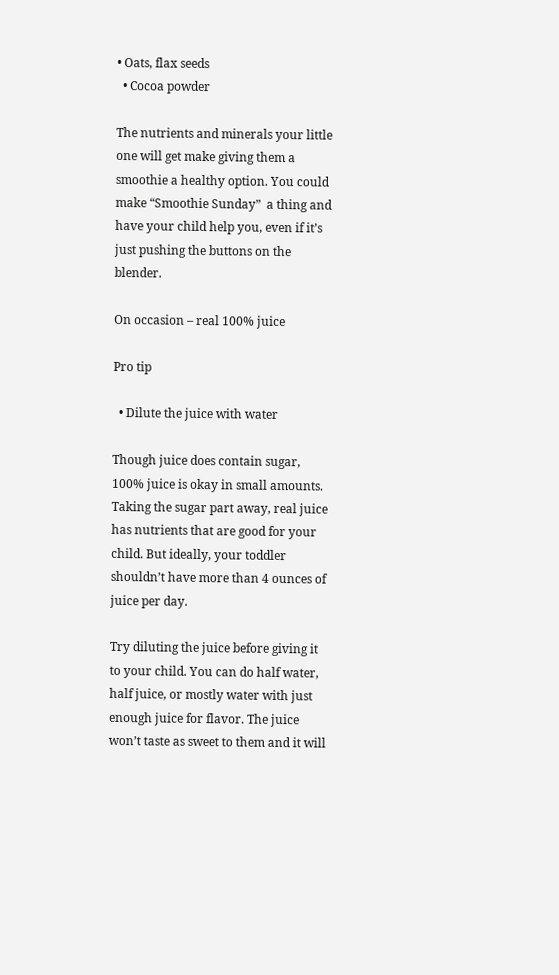• Oats, flax seeds
  • Cocoa powder

The nutrients and minerals your little one will get make giving them a smoothie a healthy option. You could make “Smoothie Sunday”  a thing and have your child help you, even if it’s just pushing the buttons on the blender.

On occasion – real 100% juice

Pro tip

  • Dilute the juice with water

Though juice does contain sugar, 100% juice is okay in small amounts. Taking the sugar part away, real juice has nutrients that are good for your child. But ideally, your toddler shouldn’t have more than 4 ounces of juice per day.

Try diluting the juice before giving it to your child. You can do half water, half juice, or mostly water with just enough juice for flavor. The juice won’t taste as sweet to them and it will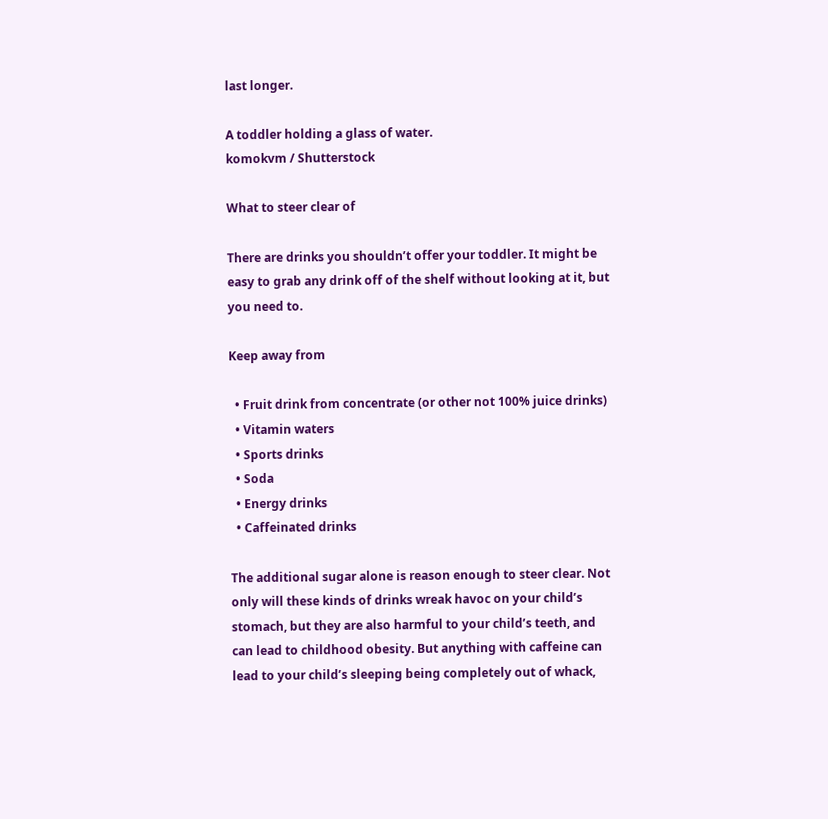last longer.

A toddler holding a glass of water.
komokvm / Shutterstock

What to steer clear of

There are drinks you shouldn’t offer your toddler. It might be easy to grab any drink off of the shelf without looking at it, but you need to.

Keep away from

  • Fruit drink from concentrate (or other not 100% juice drinks)
  • Vitamin waters
  • Sports drinks
  • Soda
  • Energy drinks
  • Caffeinated drinks

The additional sugar alone is reason enough to steer clear. Not only will these kinds of drinks wreak havoc on your child’s stomach, but they are also harmful to your child’s teeth, and can lead to childhood obesity. But anything with caffeine can lead to your child’s sleeping being completely out of whack,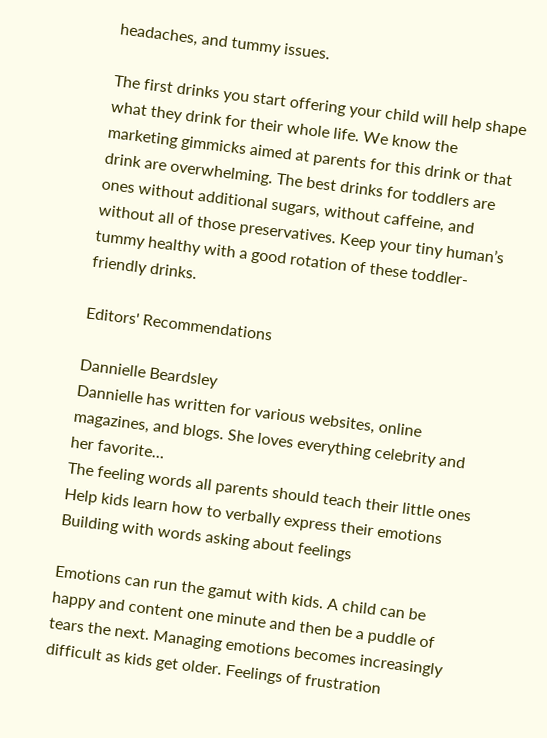headaches, and tummy issues.

The first drinks you start offering your child will help shape what they drink for their whole life. We know the marketing gimmicks aimed at parents for this drink or that drink are overwhelming. The best drinks for toddlers are ones without additional sugars, without caffeine, and without all of those preservatives. Keep your tiny human’s tummy healthy with a good rotation of these toddler-friendly drinks.

Editors' Recommendations

Dannielle Beardsley
Dannielle has written for various websites, online magazines, and blogs. She loves everything celebrity and her favorite…
The feeling words all parents should teach their little ones
Help kids learn how to verbally express their emotions
Building with words asking about feelings

Emotions can run the gamut with kids. A child can be happy and content one minute and then be a puddle of tears the next. Managing emotions becomes increasingly difficult as kids get older. Feelings of frustration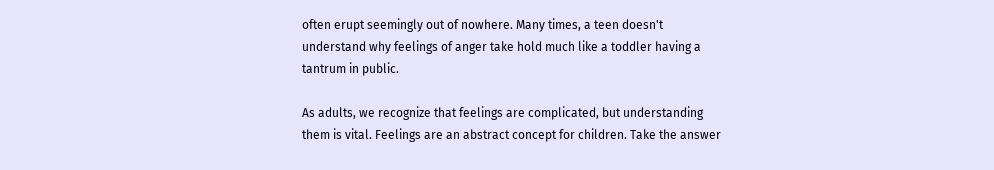often erupt seemingly out of nowhere. Many times, a teen doesn't understand why feelings of anger take hold much like a toddler having a tantrum in public.

As adults, we recognize that feelings are complicated, but understanding them is vital. Feelings are an abstract concept for children. Take the answer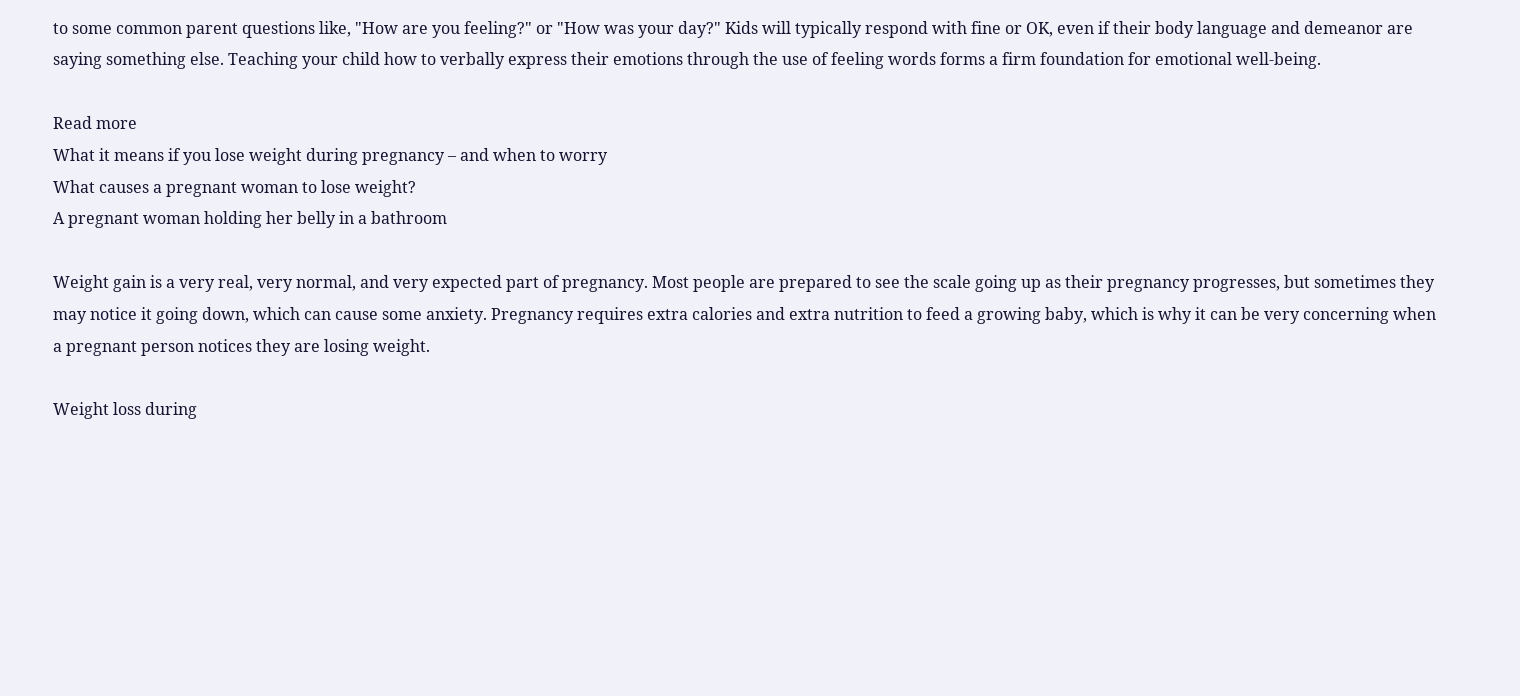to some common parent questions like, "How are you feeling?" or "How was your day?" Kids will typically respond with fine or OK, even if their body language and demeanor are saying something else. Teaching your child how to verbally express their emotions through the use of feeling words forms a firm foundation for emotional well-being.

Read more
What it means if you lose weight during pregnancy – and when to worry
What causes a pregnant woman to lose weight?
A pregnant woman holding her belly in a bathroom

Weight gain is a very real, very normal, and very expected part of pregnancy. Most people are prepared to see the scale going up as their pregnancy progresses, but sometimes they may notice it going down, which can cause some anxiety. Pregnancy requires extra calories and extra nutrition to feed a growing baby, which is why it can be very concerning when a pregnant person notices they are losing weight.

Weight loss during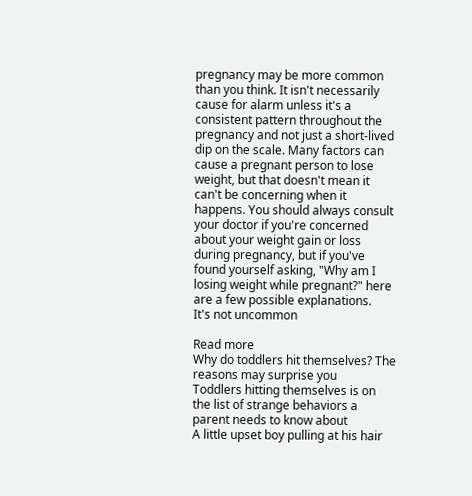pregnancy may be more common than you think. It isn't necessarily cause for alarm unless it's a consistent pattern throughout the pregnancy and not just a short-lived dip on the scale. Many factors can cause a pregnant person to lose weight, but that doesn't mean it can't be concerning when it happens. You should always consult your doctor if you're concerned about your weight gain or loss during pregnancy, but if you've found yourself asking, "Why am I losing weight while pregnant?" here are a few possible explanations.
It's not uncommon

Read more
Why do toddlers hit themselves? The reasons may surprise you
Toddlers hitting themselves is on the list of strange behaviors a parent needs to know about
A little upset boy pulling at his hair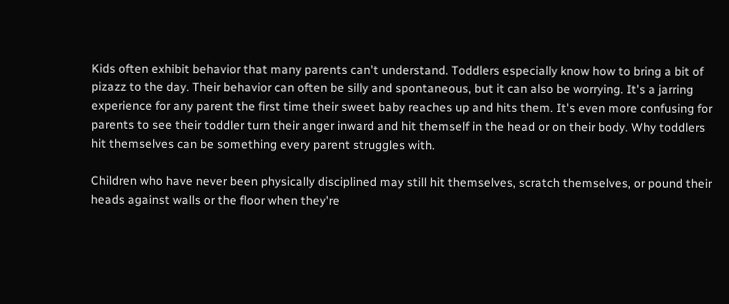Kids often exhibit behavior that many parents can't understand. Toddlers especially know how to bring a bit of pizazz to the day. Their behavior can often be silly and spontaneous, but it can also be worrying. It's a jarring experience for any parent the first time their sweet baby reaches up and hits them. It's even more confusing for parents to see their toddler turn their anger inward and hit themself in the head or on their body. Why toddlers hit themselves can be something every parent struggles with.

Children who have never been physically disciplined may still hit themselves, scratch themselves, or pound their heads against walls or the floor when they're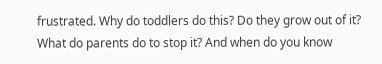frustrated. Why do toddlers do this? Do they grow out of it? What do parents do to stop it? And when do you know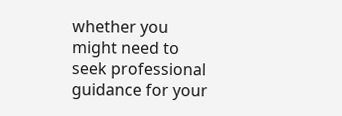whether you might need to seek professional guidance for your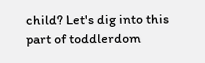child? Let's dig into this part of toddlerdom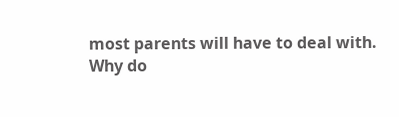most parents will have to deal with.
Why do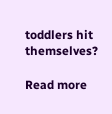toddlers hit themselves?

Read more